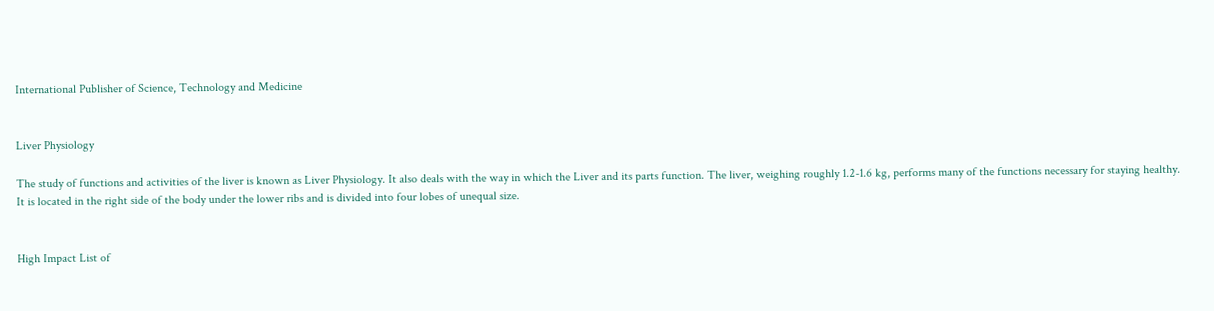International Publisher of Science, Technology and Medicine


Liver Physiology

The study of functions and activities of the liver is known as Liver Physiology. It also deals with the way in which the Liver and its parts function. The liver, weighing roughly 1.2-1.6 kg, performs many of the functions necessary for staying healthy. It is located in the right side of the body under the lower ribs and is divided into four lobes of unequal size.


High Impact List of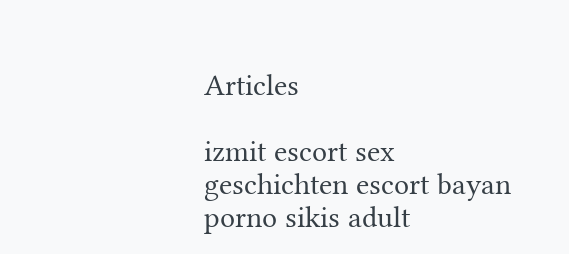Articles

izmit escort sex geschichten escort bayan porno sikis adult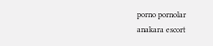porno pornolar
anakara escort